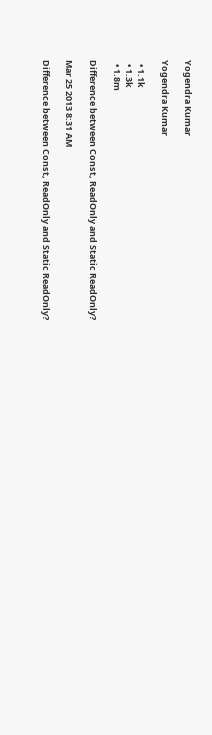Yogendra Kumar

Yogendra Kumar

  • 1.1k
  • 1.3k
  • 1.8m

Difference between Const, ReadOnly and Static ReadOnly?

Mar 25 2013 8:31 AM

Difference between Const, ReadOnly and Static ReadOnly?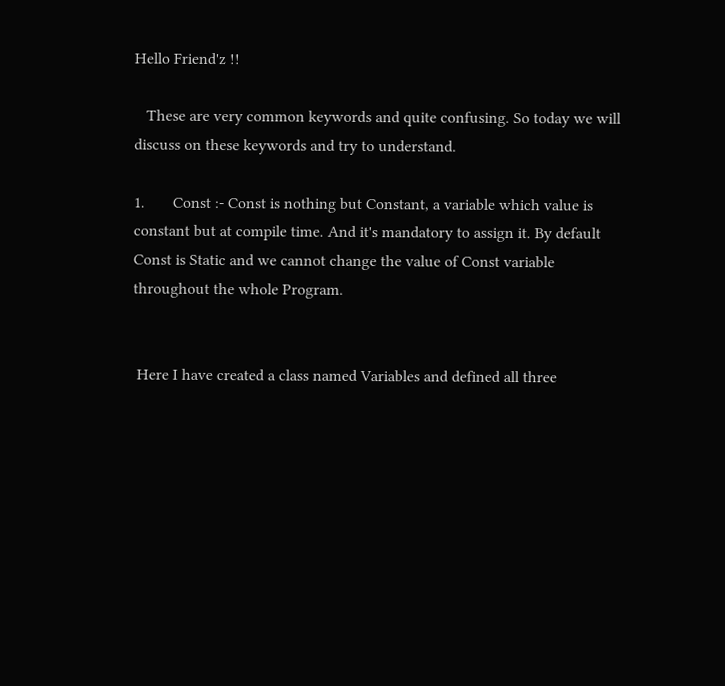Hello Friend'z !!

   These are very common keywords and quite confusing. So today we will discuss on these keywords and try to understand.

1.       Const :- Const is nothing but Constant, a variable which value is constant but at compile time. And it's mandatory to assign it. By default Const is Static and we cannot change the value of Const variable throughout the whole Program.


 Here I have created a class named Variables and defined all three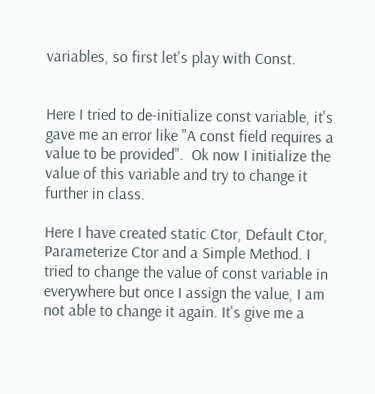variables, so first let's play with Const.


Here I tried to de-initialize const variable, it's gave me an error like "A const field requires a value to be provided".  Ok now I initialize the value of this variable and try to change it further in class.

Here I have created static Ctor, Default Ctor, Parameterize Ctor and a Simple Method. I tried to change the value of const variable in everywhere but once I assign the value, I am not able to change it again. It's give me a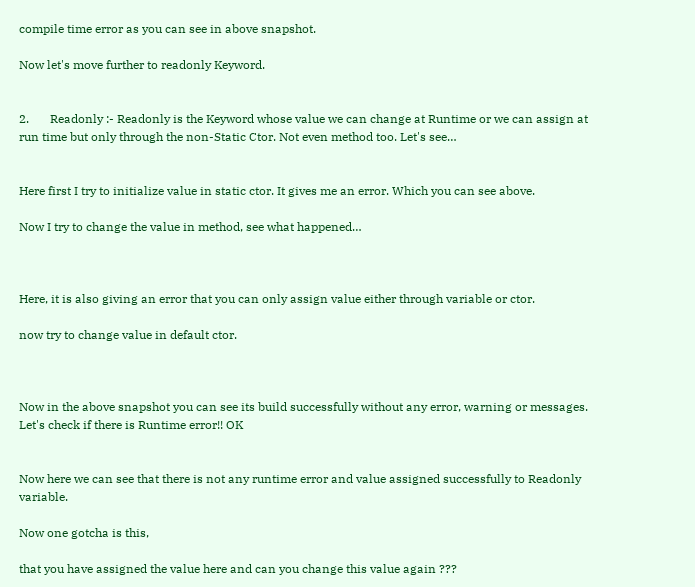compile time error as you can see in above snapshot.

Now let's move further to readonly Keyword.


2.       Readonly :- Readonly is the Keyword whose value we can change at Runtime or we can assign at run time but only through the non-Static Ctor. Not even method too. Let's see…


Here first I try to initialize value in static ctor. It gives me an error. Which you can see above.

Now I try to change the value in method, see what happened…



Here, it is also giving an error that you can only assign value either through variable or ctor.

now try to change value in default ctor.



Now in the above snapshot you can see its build successfully without any error, warning or messages. Let's check if there is Runtime error!! OK


Now here we can see that there is not any runtime error and value assigned successfully to Readonly variable.

Now one gotcha is this,

that you have assigned the value here and can you change this value again ???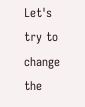Let's try to change the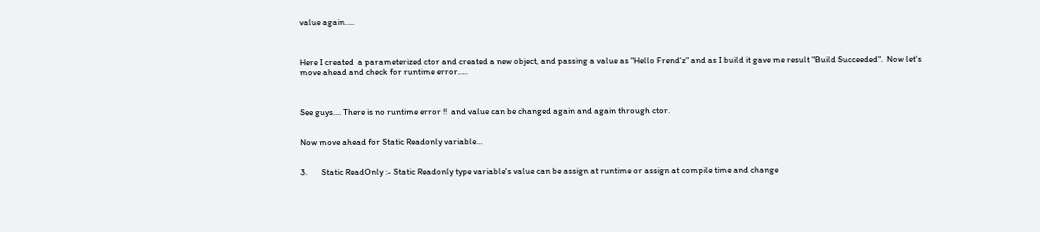value again…..



Here I created  a parameterized ctor and created a new object, and passing a value as "Hello Frend'z" and as I build it gave me result "Build Succeeded".  Now let's move ahead and check for runtime error…..



See guys…. There is no runtime error !!  and value can be changed again and again through ctor.


Now move ahead for Static Readonly variable…


3.       Static ReadOnly :- Static Readonly type variable's value can be assign at runtime or assign at compile time and change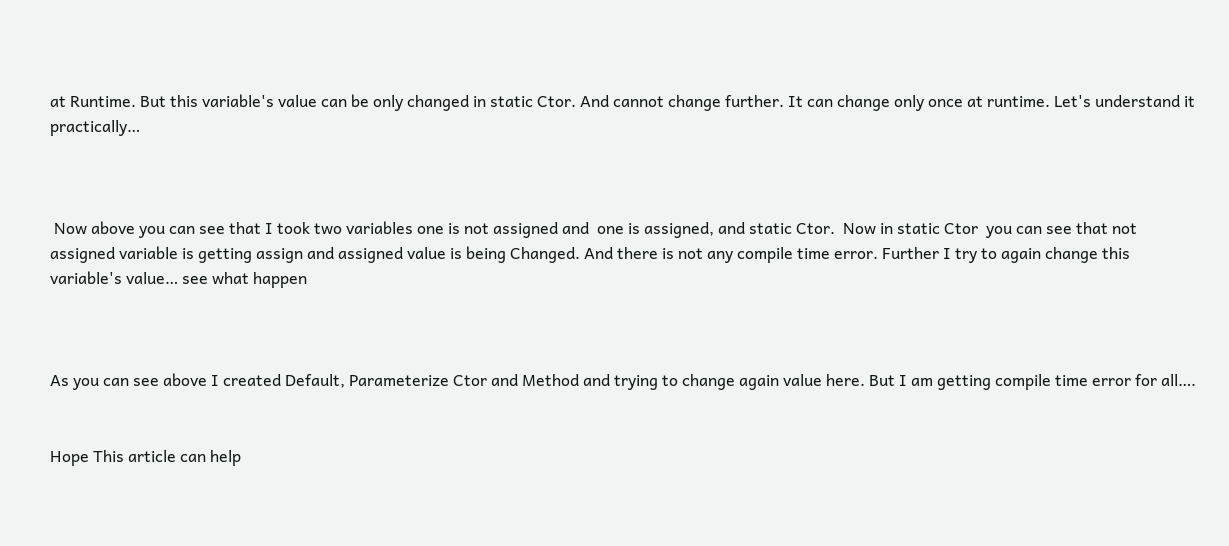at Runtime. But this variable's value can be only changed in static Ctor. And cannot change further. It can change only once at runtime. Let's understand it practically…



 Now above you can see that I took two variables one is not assigned and  one is assigned, and static Ctor.  Now in static Ctor  you can see that not assigned variable is getting assign and assigned value is being Changed. And there is not any compile time error. Further I try to again change this variable's value… see what happen



As you can see above I created Default, Parameterize Ctor and Method and trying to change again value here. But I am getting compile time error for all….


Hope This article can help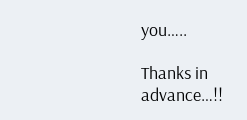you…..

Thanks in advance…!!